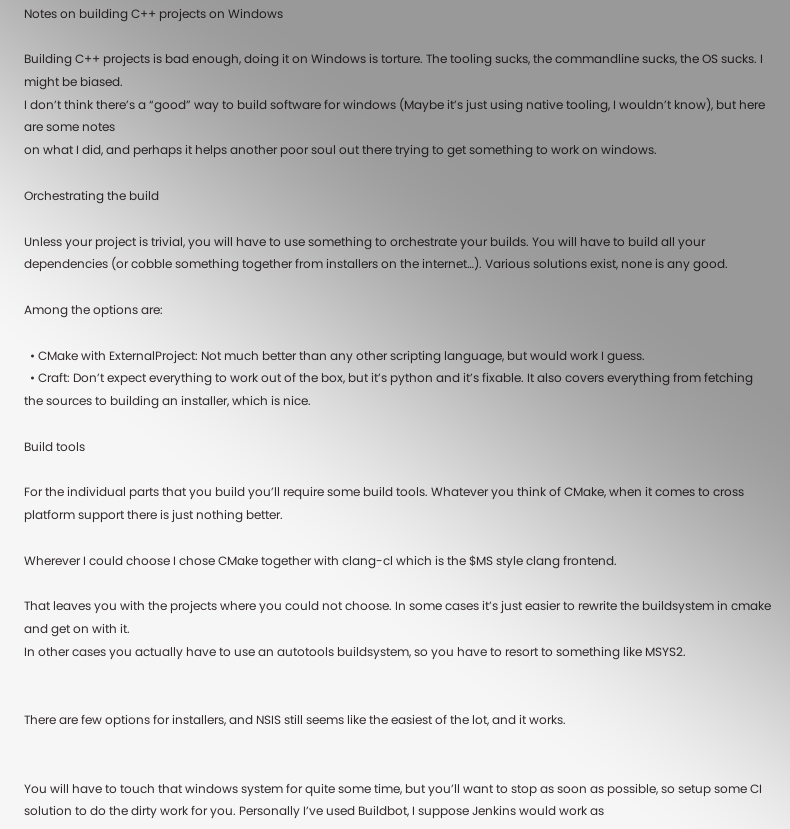Notes on building C++ projects on Windows

Building C++ projects is bad enough, doing it on Windows is torture. The tooling sucks, the commandline sucks, the OS sucks. I might be biased.
I don’t think there’s a “good” way to build software for windows (Maybe it’s just using native tooling, I wouldn’t know), but here are some notes
on what I did, and perhaps it helps another poor soul out there trying to get something to work on windows.

Orchestrating the build

Unless your project is trivial, you will have to use something to orchestrate your builds. You will have to build all your dependencies (or cobble something together from installers on the internet…). Various solutions exist, none is any good.

Among the options are:

  • CMake with ExternalProject: Not much better than any other scripting language, but would work I guess.
  • Craft: Don’t expect everything to work out of the box, but it’s python and it’s fixable. It also covers everything from fetching the sources to building an installer, which is nice.

Build tools

For the individual parts that you build you’ll require some build tools. Whatever you think of CMake, when it comes to cross platform support there is just nothing better.

Wherever I could choose I chose CMake together with clang-cl which is the $MS style clang frontend.

That leaves you with the projects where you could not choose. In some cases it’s just easier to rewrite the buildsystem in cmake and get on with it.
In other cases you actually have to use an autotools buildsystem, so you have to resort to something like MSYS2.


There are few options for installers, and NSIS still seems like the easiest of the lot, and it works.


You will have to touch that windows system for quite some time, but you’ll want to stop as soon as possible, so setup some CI solution to do the dirty work for you. Personally I’ve used Buildbot, I suppose Jenkins would work as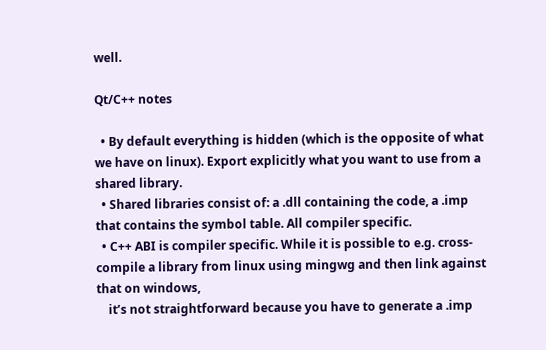well.

Qt/C++ notes

  • By default everything is hidden (which is the opposite of what we have on linux). Export explicitly what you want to use from a shared library.
  • Shared libraries consist of: a .dll containing the code, a .imp that contains the symbol table. All compiler specific.
  • C++ ABI is compiler specific. While it is possible to e.g. cross-compile a library from linux using mingwg and then link against that on windows,
    it’s not straightforward because you have to generate a .imp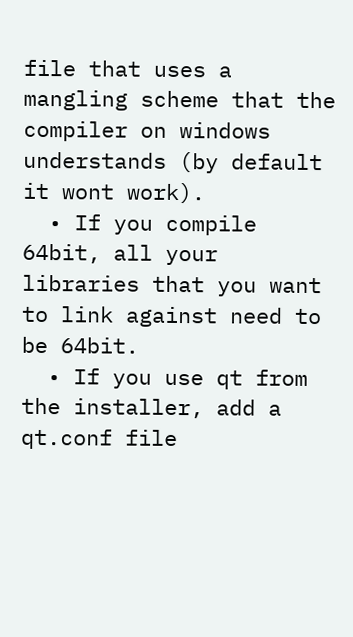file that uses a mangling scheme that the compiler on windows understands (by default it wont work).
  • If you compile 64bit, all your libraries that you want to link against need to be 64bit.
  • If you use qt from the installer, add a qt.conf file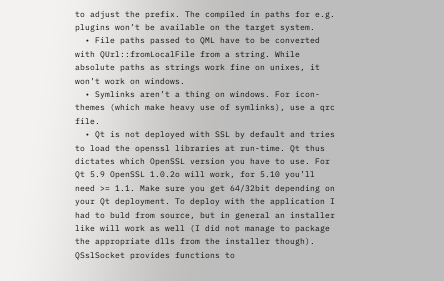to adjust the prefix. The compiled in paths for e.g. plugins won’t be available on the target system.
  • File paths passed to QML have to be converted with QUrl::fromLocalFile from a string. While absolute paths as strings work fine on unixes, it won’t work on windows.
  • Symlinks aren’t a thing on windows. For icon-themes (which make heavy use of symlinks), use a qrc file.
  • Qt is not deployed with SSL by default and tries to load the openssl libraries at run-time. Qt thus dictates which OpenSSL version you have to use. For Qt 5.9 OpenSSL 1.0.2o will work, for 5.10 you’ll need >= 1.1. Make sure you get 64/32bit depending on your Qt deployment. To deploy with the application I had to buld from source, but in general an installer like will work as well (I did not manage to package the appropriate dlls from the installer though). QSslSocket provides functions to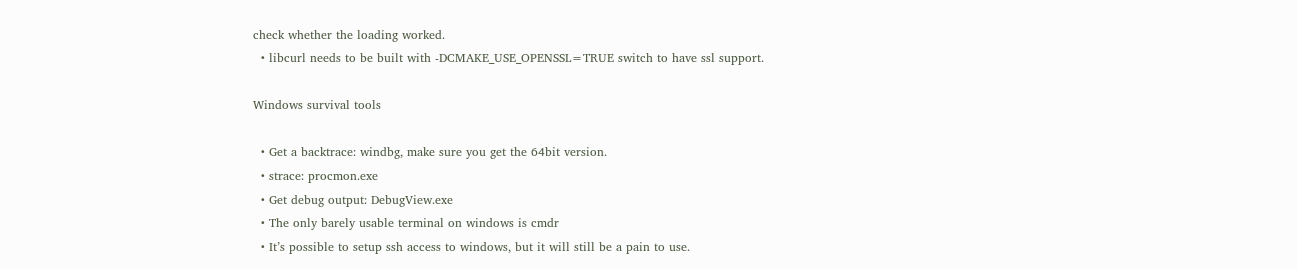check whether the loading worked.
  • libcurl needs to be built with -DCMAKE_USE_OPENSSL=TRUE switch to have ssl support.

Windows survival tools

  • Get a backtrace: windbg, make sure you get the 64bit version.
  • strace: procmon.exe
  • Get debug output: DebugView.exe
  • The only barely usable terminal on windows is cmdr
  • It’s possible to setup ssh access to windows, but it will still be a pain to use.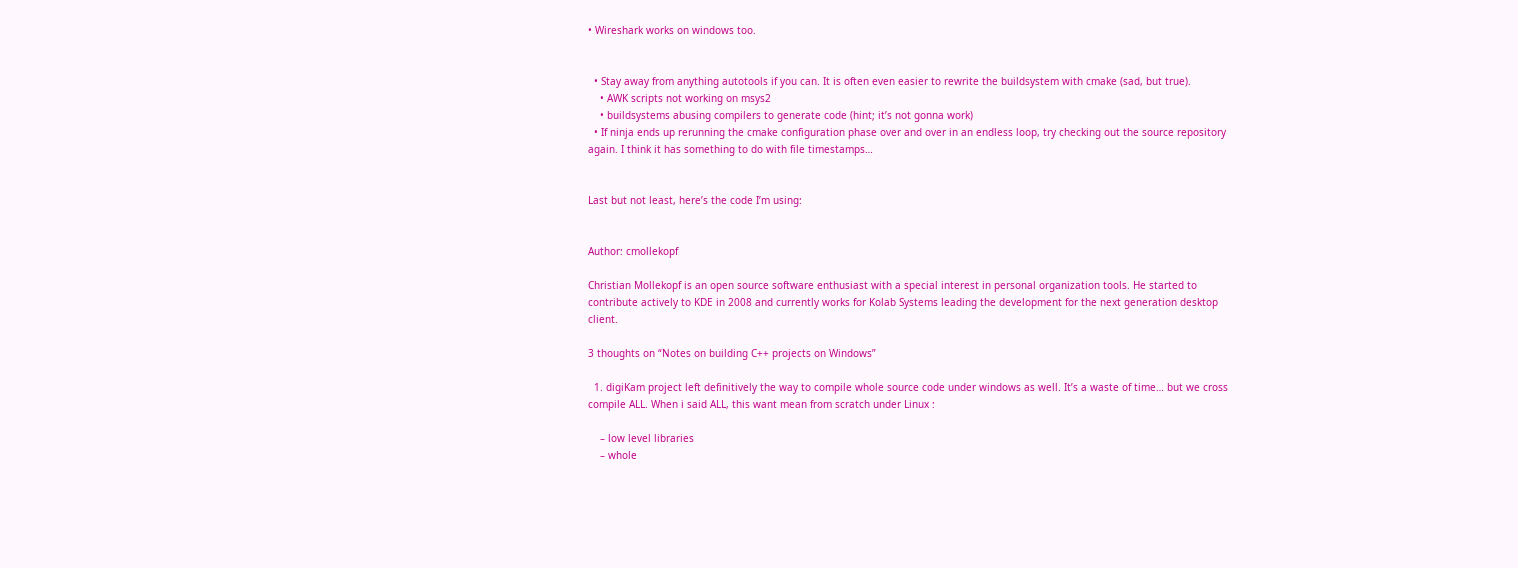• Wireshark works on windows too.


  • Stay away from anything autotools if you can. It is often even easier to rewrite the buildsystem with cmake (sad, but true).
    • AWK scripts not working on msys2
    • buildsystems abusing compilers to generate code (hint; it’s not gonna work)
  • If ninja ends up rerunning the cmake configuration phase over and over in an endless loop, try checking out the source repository again. I think it has something to do with file timestamps…


Last but not least, here’s the code I’m using:


Author: cmollekopf

Christian Mollekopf is an open source software enthusiast with a special interest in personal organization tools. He started to contribute actively to KDE in 2008 and currently works for Kolab Systems leading the development for the next generation desktop client.

3 thoughts on “Notes on building C++ projects on Windows”

  1. digiKam project left definitively the way to compile whole source code under windows as well. It’s a waste of time… but we cross compile ALL. When i said ALL, this want mean from scratch under Linux :

    – low level libraries
    – whole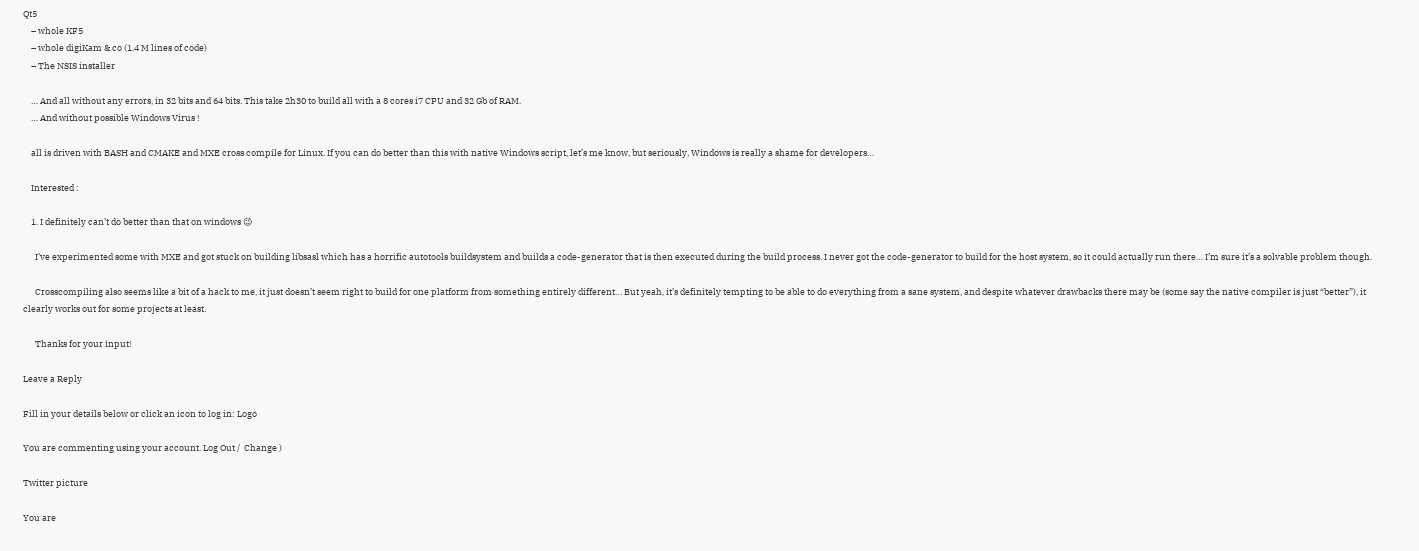Qt5
    – whole KF5
    – whole digiKam & co (1.4 M lines of code)
    – The NSIS installer

    … And all without any errors, in 32 bits and 64 bits. This take 2h30 to build all with a 8 cores i7 CPU and 32 Gb of RAM.
    … And without possible Windows Virus !

    all is driven with BASH and CMAKE and MXE cross compile for Linux. If you can do better than this with native Windows script, let’s me know, but seriously, Windows is really a shame for developers…

    Interested :

    1. I definitely can’t do better than that on windows 😉

      I’ve experimented some with MXE and got stuck on building libsasl which has a horrific autotools buildsystem and builds a code-generator that is then executed during the build process. I never got the code-generator to build for the host system, so it could actually run there… I’m sure it’s a solvable problem though.

      Crosscompiling also seems like a bit of a hack to me, it just doesn’t seem right to build for one platform from something entirely different… But yeah, it’s definitely tempting to be able to do everything from a sane system, and despite whatever drawbacks there may be (some say the native compiler is just “better”), it clearly works out for some projects at least.

      Thanks for your input!

Leave a Reply

Fill in your details below or click an icon to log in: Logo

You are commenting using your account. Log Out /  Change )

Twitter picture

You are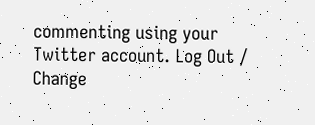commenting using your Twitter account. Log Out /  Change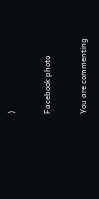)

Facebook photo

You are commenting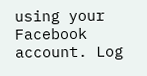using your Facebook account. Log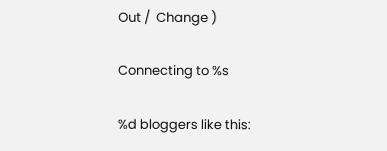Out /  Change )

Connecting to %s

%d bloggers like this: